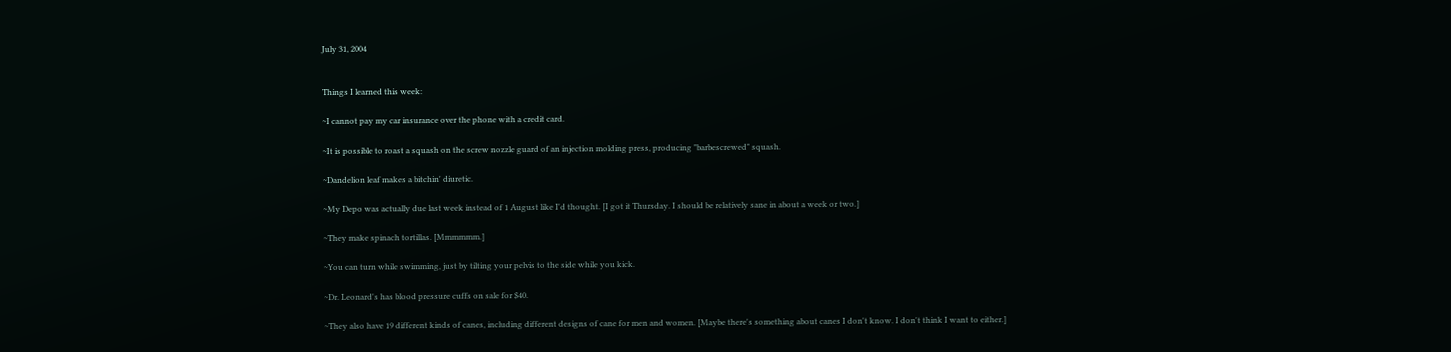July 31, 2004


Things I learned this week:

~I cannot pay my car insurance over the phone with a credit card.

~It is possible to roast a squash on the screw nozzle guard of an injection molding press, producing "barbescrewed" squash.

~Dandelion leaf makes a bitchin' diuretic.

~My Depo was actually due last week instead of 1 August like I'd thought. [I got it Thursday. I should be relatively sane in about a week or two.]

~They make spinach tortillas. [Mmmmmm.]

~You can turn while swimming, just by tilting your pelvis to the side while you kick.

~Dr. Leonard's has blood pressure cuffs on sale for $40.

~They also have 19 different kinds of canes, including different designs of cane for men and women. [Maybe there's something about canes I don't know. I don't think I want to either.]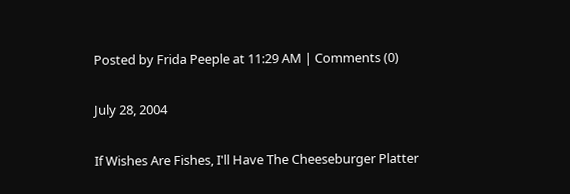Posted by Frida Peeple at 11:29 AM | Comments (0)

July 28, 2004

If Wishes Are Fishes, I'll Have The Cheeseburger Platter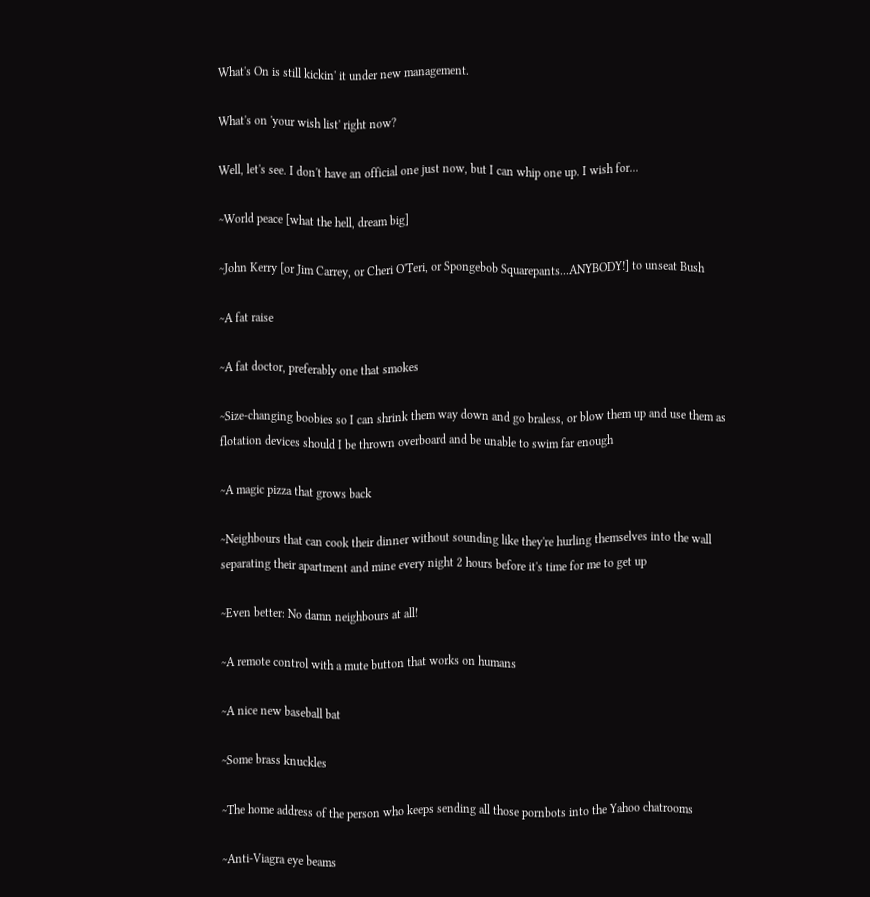What's On is still kickin' it under new management.

What's on 'your wish list' right now?

Well, let's see. I don't have an official one just now, but I can whip one up. I wish for...

~World peace [what the hell, dream big]

~John Kerry [or Jim Carrey, or Cheri O'Teri, or Spongebob Squarepants...ANYBODY!] to unseat Bush

~A fat raise

~A fat doctor, preferably one that smokes

~Size-changing boobies so I can shrink them way down and go braless, or blow them up and use them as flotation devices should I be thrown overboard and be unable to swim far enough

~A magic pizza that grows back

~Neighbours that can cook their dinner without sounding like they're hurling themselves into the wall separating their apartment and mine every night 2 hours before it's time for me to get up

~Even better: No damn neighbours at all!

~A remote control with a mute button that works on humans

~A nice new baseball bat

~Some brass knuckles

~The home address of the person who keeps sending all those pornbots into the Yahoo chatrooms

~Anti-Viagra eye beams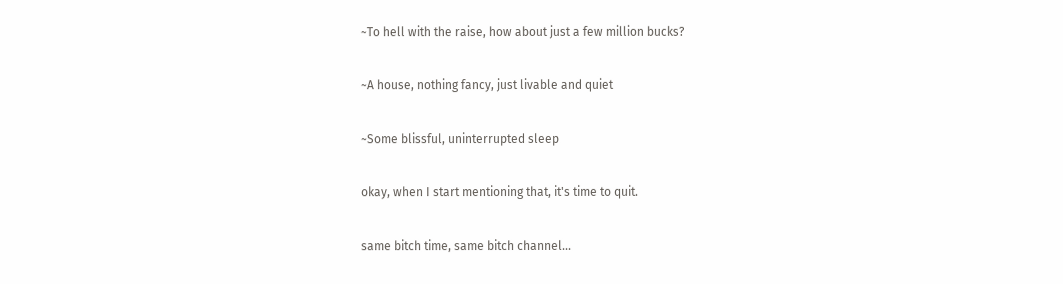~To hell with the raise, how about just a few million bucks?

~A house, nothing fancy, just livable and quiet

~Some blissful, uninterrupted sleep

okay, when I start mentioning that, it's time to quit.

same bitch time, same bitch channel...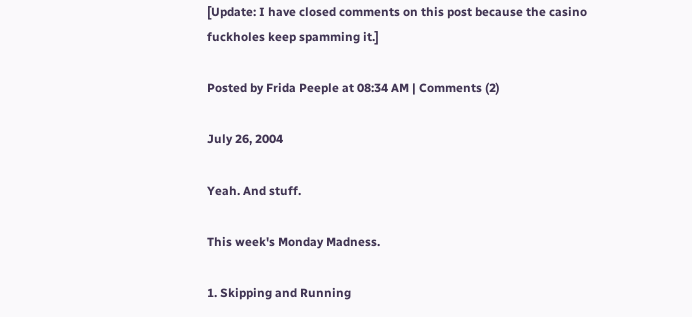[Update: I have closed comments on this post because the casino fuckholes keep spamming it.]

Posted by Frida Peeple at 08:34 AM | Comments (2)

July 26, 2004

Yeah. And stuff.

This week's Monday Madness.

1. Skipping and Running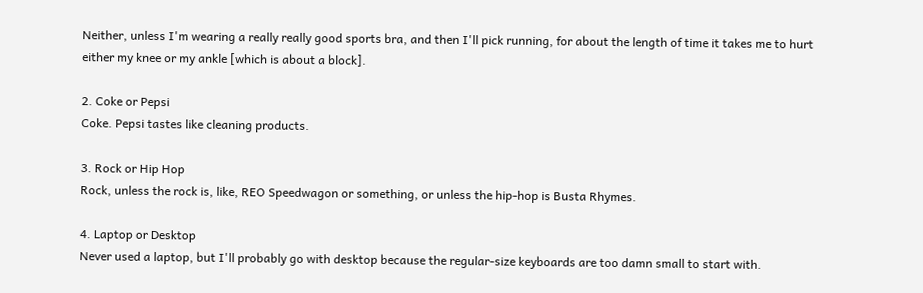Neither, unless I'm wearing a really really good sports bra, and then I'll pick running, for about the length of time it takes me to hurt either my knee or my ankle [which is about a block].

2. Coke or Pepsi
Coke. Pepsi tastes like cleaning products.

3. Rock or Hip Hop
Rock, unless the rock is, like, REO Speedwagon or something, or unless the hip-hop is Busta Rhymes.

4. Laptop or Desktop
Never used a laptop, but I'll probably go with desktop because the regular-size keyboards are too damn small to start with.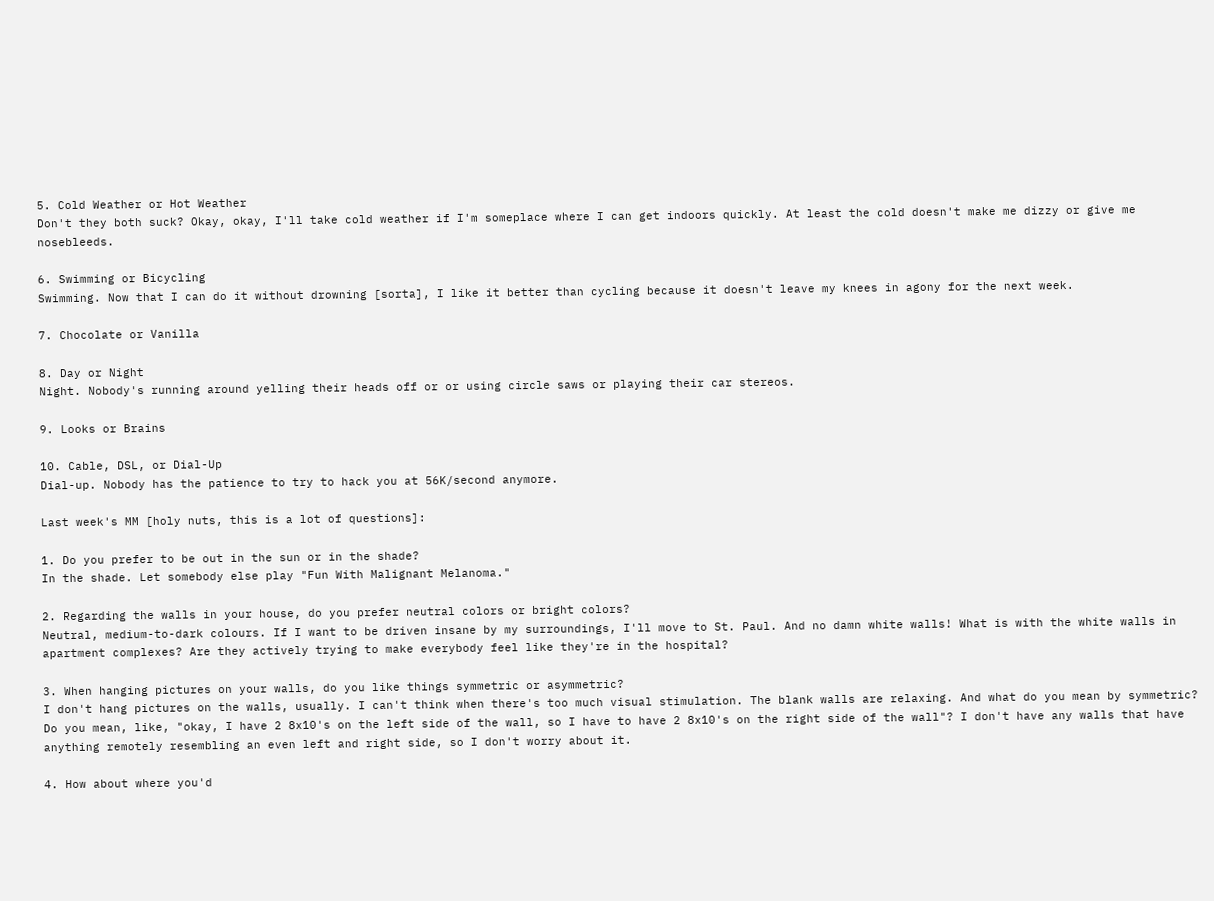5. Cold Weather or Hot Weather
Don't they both suck? Okay, okay, I'll take cold weather if I'm someplace where I can get indoors quickly. At least the cold doesn't make me dizzy or give me nosebleeds.

6. Swimming or Bicycling
Swimming. Now that I can do it without drowning [sorta], I like it better than cycling because it doesn't leave my knees in agony for the next week.

7. Chocolate or Vanilla

8. Day or Night
Night. Nobody's running around yelling their heads off or or using circle saws or playing their car stereos.

9. Looks or Brains

10. Cable, DSL, or Dial-Up
Dial-up. Nobody has the patience to try to hack you at 56K/second anymore.

Last week's MM [holy nuts, this is a lot of questions]:

1. Do you prefer to be out in the sun or in the shade?
In the shade. Let somebody else play "Fun With Malignant Melanoma."

2. Regarding the walls in your house, do you prefer neutral colors or bright colors?
Neutral, medium-to-dark colours. If I want to be driven insane by my surroundings, I'll move to St. Paul. And no damn white walls! What is with the white walls in apartment complexes? Are they actively trying to make everybody feel like they're in the hospital?

3. When hanging pictures on your walls, do you like things symmetric or asymmetric?
I don't hang pictures on the walls, usually. I can't think when there's too much visual stimulation. The blank walls are relaxing. And what do you mean by symmetric? Do you mean, like, "okay, I have 2 8x10's on the left side of the wall, so I have to have 2 8x10's on the right side of the wall"? I don't have any walls that have anything remotely resembling an even left and right side, so I don't worry about it.

4. How about where you'd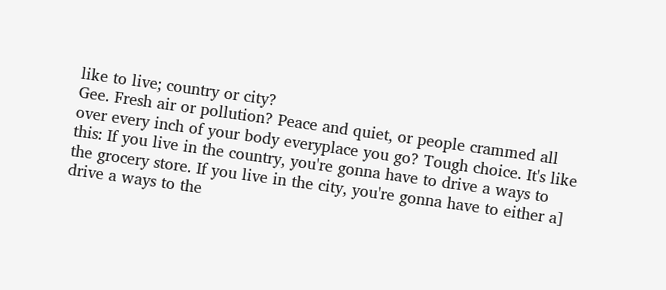like to live; country or city?
Gee. Fresh air or pollution? Peace and quiet, or people crammed all over every inch of your body everyplace you go? Tough choice. It's like this: If you live in the country, you're gonna have to drive a ways to the grocery store. If you live in the city, you're gonna have to either a] drive a ways to the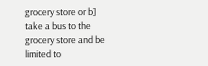grocery store or b] take a bus to the grocery store and be limited to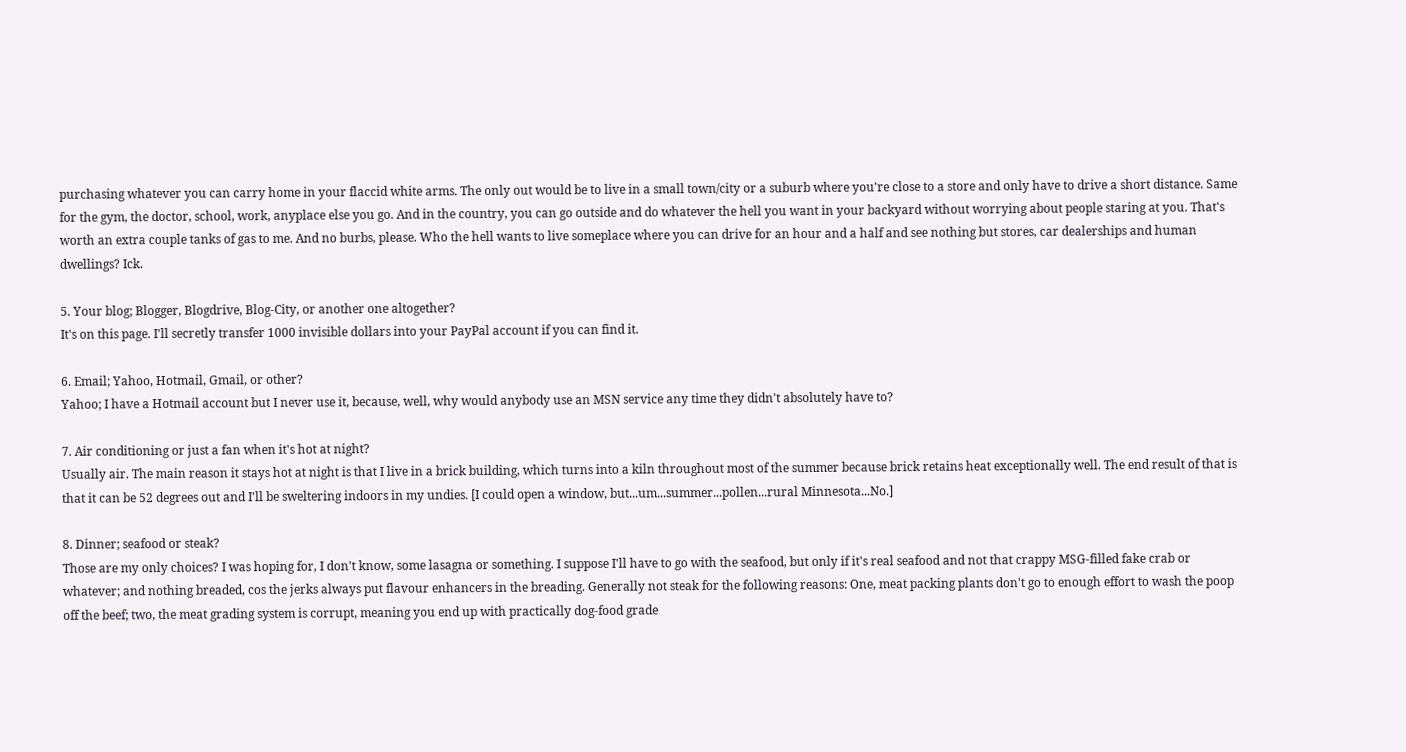purchasing whatever you can carry home in your flaccid white arms. The only out would be to live in a small town/city or a suburb where you're close to a store and only have to drive a short distance. Same for the gym, the doctor, school, work, anyplace else you go. And in the country, you can go outside and do whatever the hell you want in your backyard without worrying about people staring at you. That's worth an extra couple tanks of gas to me. And no burbs, please. Who the hell wants to live someplace where you can drive for an hour and a half and see nothing but stores, car dealerships and human dwellings? Ick.

5. Your blog; Blogger, Blogdrive, Blog-City, or another one altogether?
It's on this page. I'll secretly transfer 1000 invisible dollars into your PayPal account if you can find it.

6. Email; Yahoo, Hotmail, Gmail, or other?
Yahoo; I have a Hotmail account but I never use it, because, well, why would anybody use an MSN service any time they didn't absolutely have to?

7. Air conditioning or just a fan when it's hot at night?
Usually air. The main reason it stays hot at night is that I live in a brick building, which turns into a kiln throughout most of the summer because brick retains heat exceptionally well. The end result of that is that it can be 52 degrees out and I'll be sweltering indoors in my undies. [I could open a window, but...um...summer...pollen...rural Minnesota...No.]

8. Dinner; seafood or steak?
Those are my only choices? I was hoping for, I don't know, some lasagna or something. I suppose I'll have to go with the seafood, but only if it's real seafood and not that crappy MSG-filled fake crab or whatever; and nothing breaded, cos the jerks always put flavour enhancers in the breading. Generally not steak for the following reasons: One, meat packing plants don't go to enough effort to wash the poop off the beef; two, the meat grading system is corrupt, meaning you end up with practically dog-food grade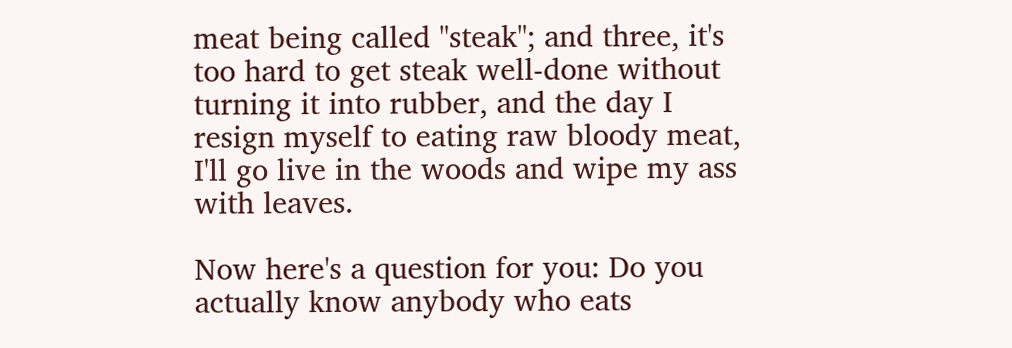meat being called "steak"; and three, it's too hard to get steak well-done without turning it into rubber, and the day I resign myself to eating raw bloody meat, I'll go live in the woods and wipe my ass with leaves.

Now here's a question for you: Do you actually know anybody who eats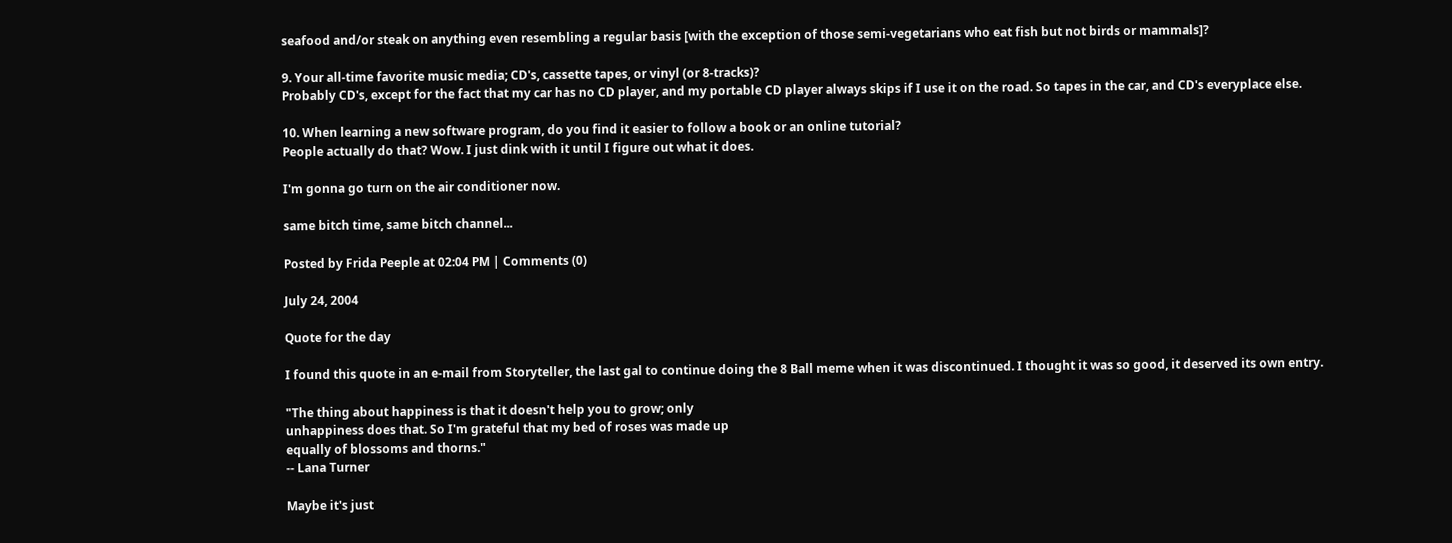seafood and/or steak on anything even resembling a regular basis [with the exception of those semi-vegetarians who eat fish but not birds or mammals]?

9. Your all-time favorite music media; CD's, cassette tapes, or vinyl (or 8-tracks)?
Probably CD's, except for the fact that my car has no CD player, and my portable CD player always skips if I use it on the road. So tapes in the car, and CD's everyplace else.

10. When learning a new software program, do you find it easier to follow a book or an online tutorial?
People actually do that? Wow. I just dink with it until I figure out what it does.

I'm gonna go turn on the air conditioner now.

same bitch time, same bitch channel...

Posted by Frida Peeple at 02:04 PM | Comments (0)

July 24, 2004

Quote for the day

I found this quote in an e-mail from Storyteller, the last gal to continue doing the 8 Ball meme when it was discontinued. I thought it was so good, it deserved its own entry.

"The thing about happiness is that it doesn't help you to grow; only
unhappiness does that. So I'm grateful that my bed of roses was made up
equally of blossoms and thorns."
-- Lana Turner

Maybe it's just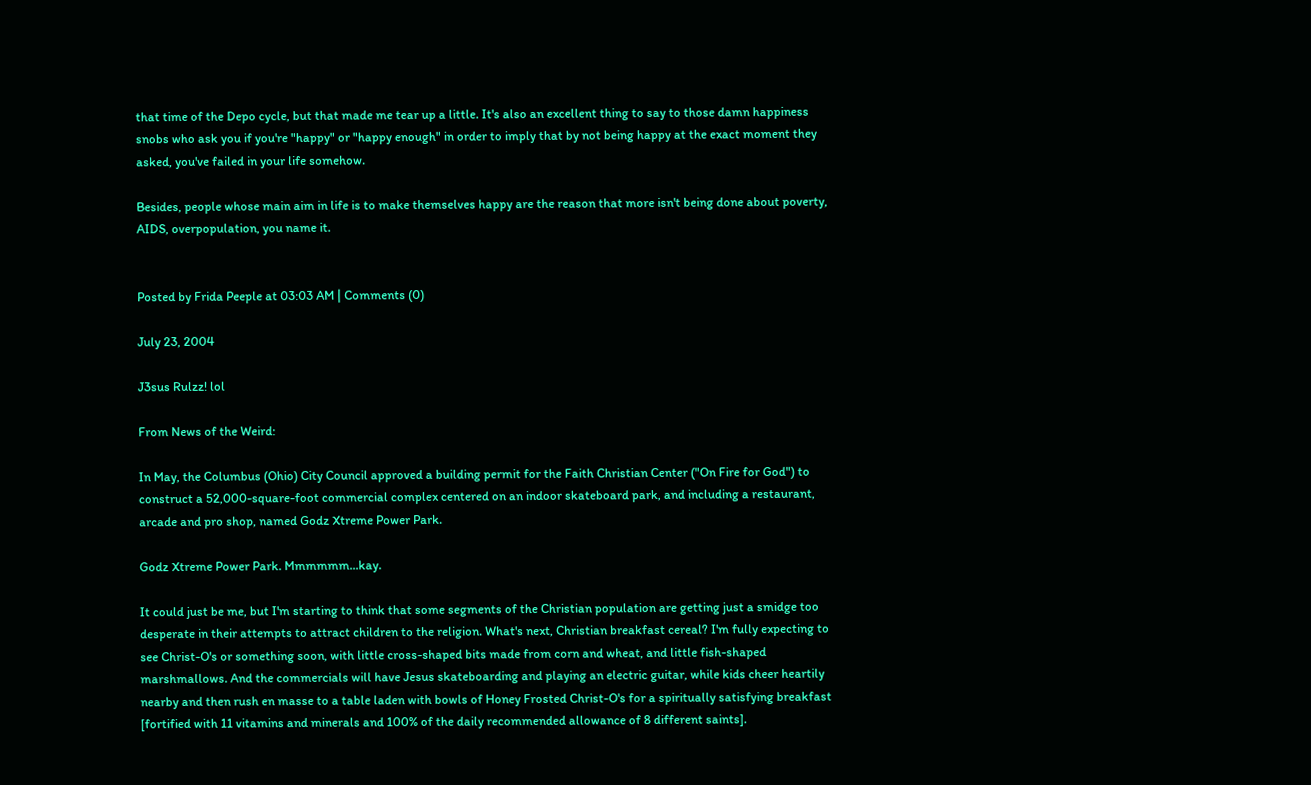that time of the Depo cycle, but that made me tear up a little. It's also an excellent thing to say to those damn happiness snobs who ask you if you're "happy" or "happy enough" in order to imply that by not being happy at the exact moment they asked, you've failed in your life somehow.

Besides, people whose main aim in life is to make themselves happy are the reason that more isn't being done about poverty, AIDS, overpopulation, you name it.


Posted by Frida Peeple at 03:03 AM | Comments (0)

July 23, 2004

J3sus Rulzz! lol

From News of the Weird:

In May, the Columbus (Ohio) City Council approved a building permit for the Faith Christian Center ("On Fire for God") to construct a 52,000-square-foot commercial complex centered on an indoor skateboard park, and including a restaurant, arcade and pro shop, named Godz Xtreme Power Park.

Godz Xtreme Power Park. Mmmmmm...kay.

It could just be me, but I'm starting to think that some segments of the Christian population are getting just a smidge too desperate in their attempts to attract children to the religion. What's next, Christian breakfast cereal? I'm fully expecting to see Christ-O's or something soon, with little cross-shaped bits made from corn and wheat, and little fish-shaped marshmallows. And the commercials will have Jesus skateboarding and playing an electric guitar, while kids cheer heartily nearby and then rush en masse to a table laden with bowls of Honey Frosted Christ-O's for a spiritually satisfying breakfast [fortified with 11 vitamins and minerals and 100% of the daily recommended allowance of 8 different saints].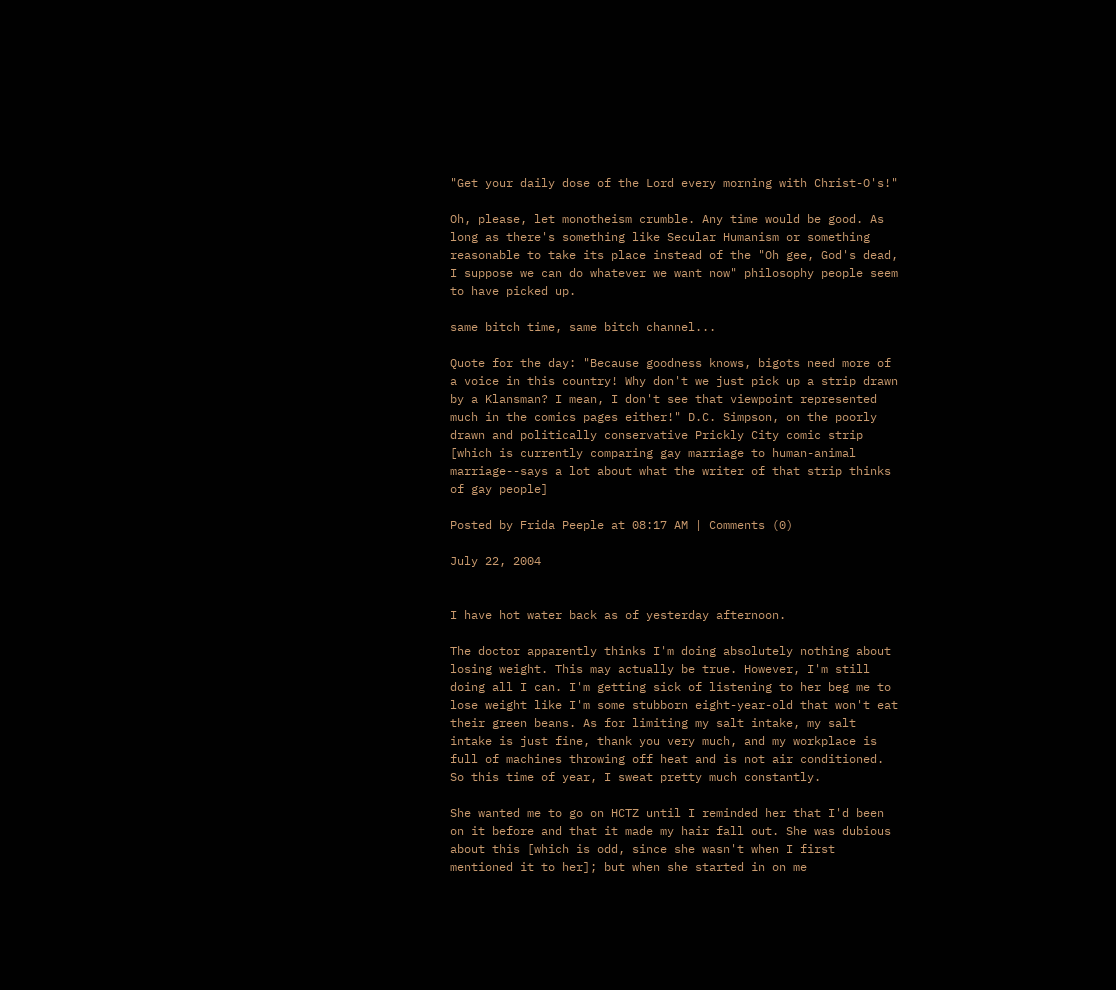"Get your daily dose of the Lord every morning with Christ-O's!"

Oh, please, let monotheism crumble. Any time would be good. As long as there's something like Secular Humanism or something reasonable to take its place instead of the "Oh gee, God's dead, I suppose we can do whatever we want now" philosophy people seem to have picked up.

same bitch time, same bitch channel...

Quote for the day: "Because goodness knows, bigots need more of a voice in this country! Why don't we just pick up a strip drawn by a Klansman? I mean, I don't see that viewpoint represented much in the comics pages either!" D.C. Simpson, on the poorly drawn and politically conservative Prickly City comic strip [which is currently comparing gay marriage to human-animal marriage--says a lot about what the writer of that strip thinks of gay people]

Posted by Frida Peeple at 08:17 AM | Comments (0)

July 22, 2004


I have hot water back as of yesterday afternoon.

The doctor apparently thinks I'm doing absolutely nothing about losing weight. This may actually be true. However, I'm still doing all I can. I'm getting sick of listening to her beg me to lose weight like I'm some stubborn eight-year-old that won't eat their green beans. As for limiting my salt intake, my salt intake is just fine, thank you very much, and my workplace is full of machines throwing off heat and is not air conditioned. So this time of year, I sweat pretty much constantly.

She wanted me to go on HCTZ until I reminded her that I'd been on it before and that it made my hair fall out. She was dubious about this [which is odd, since she wasn't when I first mentioned it to her]; but when she started in on me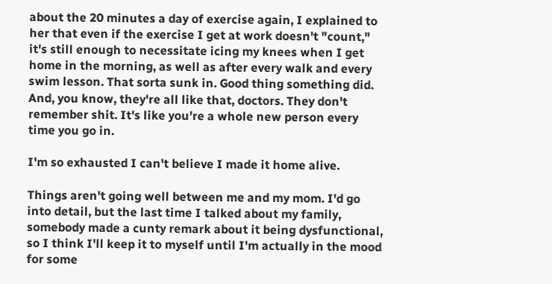about the 20 minutes a day of exercise again, I explained to her that even if the exercise I get at work doesn't "count," it's still enough to necessitate icing my knees when I get home in the morning, as well as after every walk and every swim lesson. That sorta sunk in. Good thing something did. And, you know, they're all like that, doctors. They don't remember shit. It's like you're a whole new person every time you go in.

I'm so exhausted I can't believe I made it home alive.

Things aren't going well between me and my mom. I'd go into detail, but the last time I talked about my family, somebody made a cunty remark about it being dysfunctional, so I think I'll keep it to myself until I'm actually in the mood for some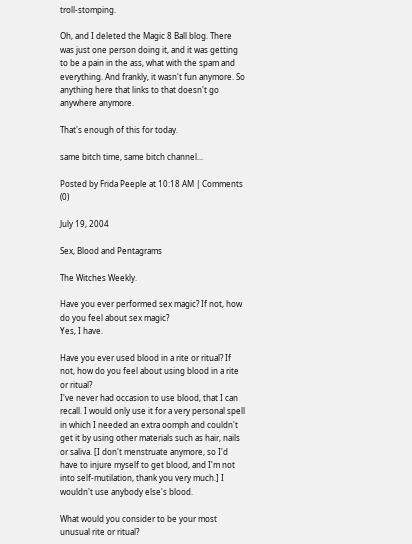troll-stomping.

Oh, and I deleted the Magic 8 Ball blog. There was just one person doing it, and it was getting to be a pain in the ass, what with the spam and everything. And frankly, it wasn't fun anymore. So anything here that links to that doesn't go anywhere anymore.

That's enough of this for today.

same bitch time, same bitch channel...

Posted by Frida Peeple at 10:18 AM | Comments (0)

July 19, 2004

Sex, Blood and Pentagrams

The Witches Weekly.

Have you ever performed sex magic? If not, how do you feel about sex magic?
Yes, I have.

Have you ever used blood in a rite or ritual? If not, how do you feel about using blood in a rite or ritual?
I've never had occasion to use blood, that I can recall. I would only use it for a very personal spell in which I needed an extra oomph and couldn't get it by using other materials such as hair, nails or saliva. [I don't menstruate anymore, so I'd have to injure myself to get blood, and I'm not into self-mutilation, thank you very much.] I wouldn't use anybody else's blood.

What would you consider to be your most unusual rite or ritual?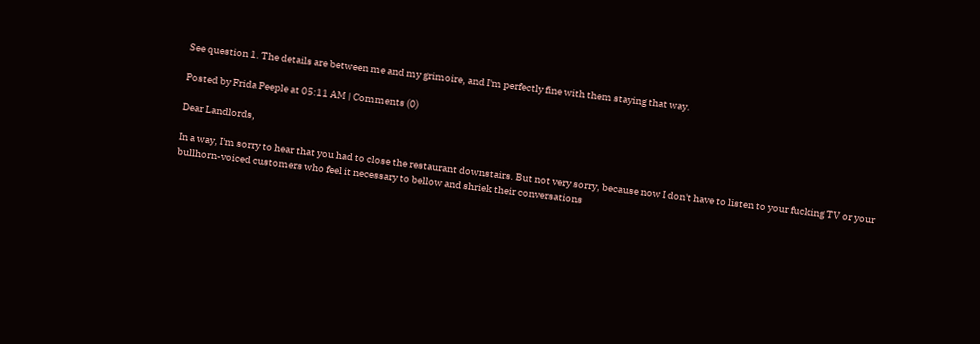See question 1. The details are between me and my grimoire, and I'm perfectly fine with them staying that way.

Posted by Frida Peeple at 05:11 AM | Comments (0)

Dear Landlords,

In a way, I'm sorry to hear that you had to close the restaurant downstairs. But not very sorry, because now I don't have to listen to your fucking TV or your bullhorn-voiced customers who feel it necessary to bellow and shriek their conversations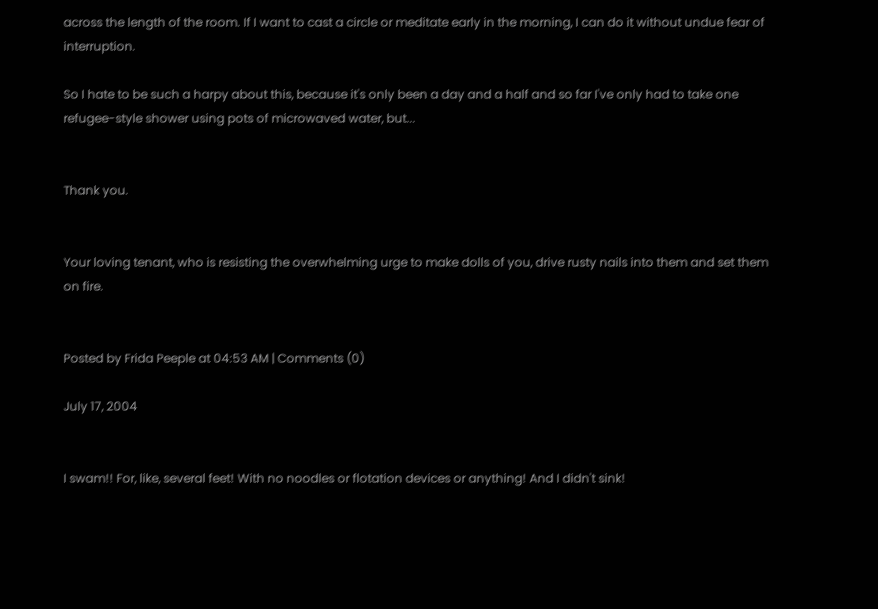across the length of the room. If I want to cast a circle or meditate early in the morning, I can do it without undue fear of interruption.

So I hate to be such a harpy about this, because it's only been a day and a half and so far I've only had to take one refugee-style shower using pots of microwaved water, but...


Thank you.


Your loving tenant, who is resisting the overwhelming urge to make dolls of you, drive rusty nails into them and set them on fire.


Posted by Frida Peeple at 04:53 AM | Comments (0)

July 17, 2004


I swam!! For, like, several feet! With no noodles or flotation devices or anything! And I didn't sink!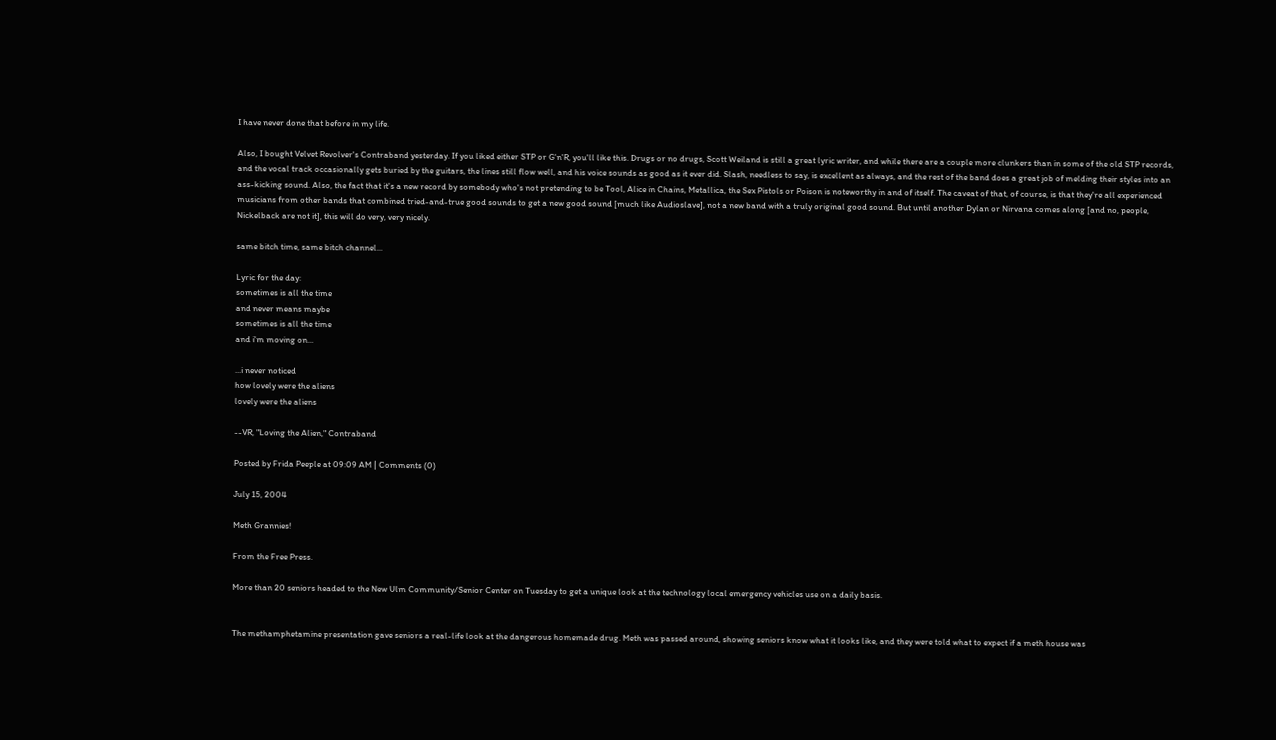I have never done that before in my life.

Also, I bought Velvet Revolver's Contraband yesterday. If you liked either STP or G'n'R, you'll like this. Drugs or no drugs, Scott Weiland is still a great lyric writer, and while there are a couple more clunkers than in some of the old STP records, and the vocal track occasionally gets buried by the guitars, the lines still flow well, and his voice sounds as good as it ever did. Slash, needless to say, is excellent as always, and the rest of the band does a great job of melding their styles into an ass-kicking sound. Also, the fact that it's a new record by somebody who's not pretending to be Tool, Alice in Chains, Metallica, the Sex Pistols or Poison is noteworthy in and of itself. The caveat of that, of course, is that they're all experienced musicians from other bands that combined tried-and-true good sounds to get a new good sound [much like Audioslave], not a new band with a truly original good sound. But until another Dylan or Nirvana comes along [and no, people, Nickelback are not it], this will do very, very nicely.

same bitch time, same bitch channel...

Lyric for the day:
sometimes is all the time
and never means maybe
sometimes is all the time
and i'm moving on...

...i never noticed
how lovely were the aliens
lovely were the aliens

--VR, "Loving the Alien," Contraband

Posted by Frida Peeple at 09:09 AM | Comments (0)

July 15, 2004

Meth Grannies!

From the Free Press.

More than 20 seniors headed to the New Ulm Community/Senior Center on Tuesday to get a unique look at the technology local emergency vehicles use on a daily basis.


The methamphetamine presentation gave seniors a real-life look at the dangerous homemade drug. Meth was passed around, showing seniors know what it looks like, and they were told what to expect if a meth house was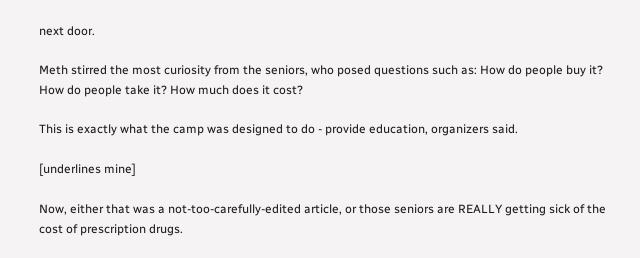next door.

Meth stirred the most curiosity from the seniors, who posed questions such as: How do people buy it? How do people take it? How much does it cost?

This is exactly what the camp was designed to do - provide education, organizers said.

[underlines mine]

Now, either that was a not-too-carefully-edited article, or those seniors are REALLY getting sick of the cost of prescription drugs.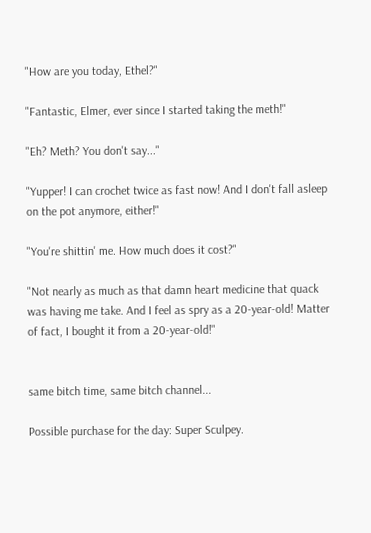"How are you today, Ethel?"

"Fantastic, Elmer, ever since I started taking the meth!"

"Eh? Meth? You don't say..."

"Yupper! I can crochet twice as fast now! And I don't fall asleep on the pot anymore, either!"

"You're shittin' me. How much does it cost?"

"Not nearly as much as that damn heart medicine that quack was having me take. And I feel as spry as a 20-year-old! Matter of fact, I bought it from a 20-year-old!"


same bitch time, same bitch channel...

Possible purchase for the day: Super Sculpey.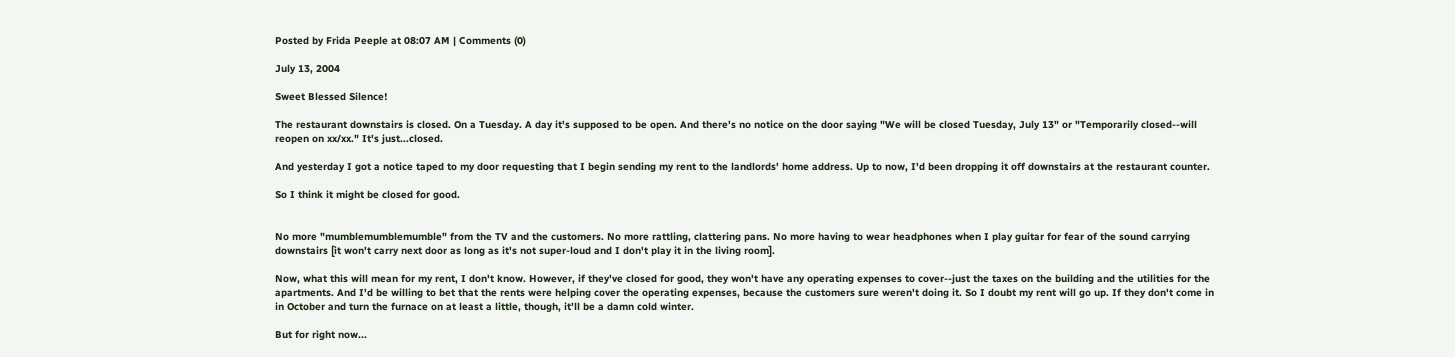Posted by Frida Peeple at 08:07 AM | Comments (0)

July 13, 2004

Sweet Blessed Silence!

The restaurant downstairs is closed. On a Tuesday. A day it's supposed to be open. And there's no notice on the door saying "We will be closed Tuesday, July 13" or "Temporarily closed--will reopen on xx/xx." It's just...closed.

And yesterday I got a notice taped to my door requesting that I begin sending my rent to the landlords' home address. Up to now, I'd been dropping it off downstairs at the restaurant counter.

So I think it might be closed for good.


No more "mumblemumblemumble" from the TV and the customers. No more rattling, clattering pans. No more having to wear headphones when I play guitar for fear of the sound carrying downstairs [it won't carry next door as long as it's not super-loud and I don't play it in the living room].

Now, what this will mean for my rent, I don't know. However, if they've closed for good, they won't have any operating expenses to cover--just the taxes on the building and the utilities for the apartments. And I'd be willing to bet that the rents were helping cover the operating expenses, because the customers sure weren't doing it. So I doubt my rent will go up. If they don't come in in October and turn the furnace on at least a little, though, it'll be a damn cold winter.

But for right now...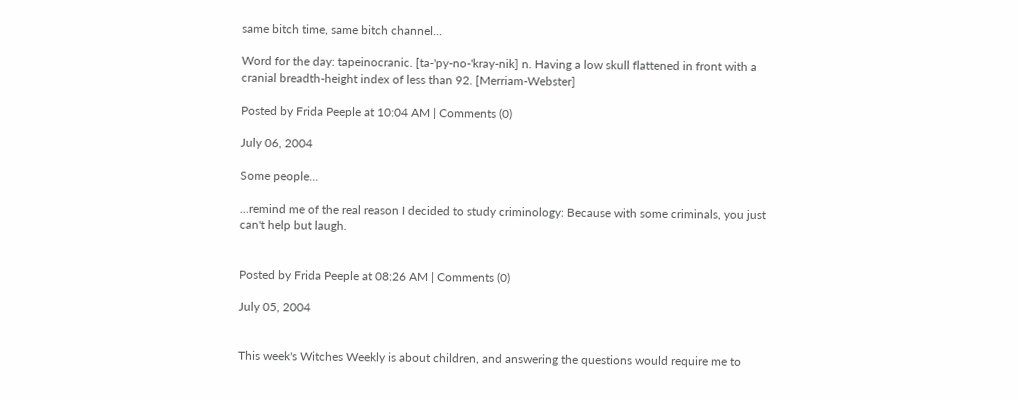same bitch time, same bitch channel...

Word for the day: tapeinocranic. [ta-'py-no-'kray-nik] n. Having a low skull flattened in front with a cranial breadth-height index of less than 92. [Merriam-Webster]

Posted by Frida Peeple at 10:04 AM | Comments (0)

July 06, 2004

Some people...

...remind me of the real reason I decided to study criminology: Because with some criminals, you just can't help but laugh.


Posted by Frida Peeple at 08:26 AM | Comments (0)

July 05, 2004


This week's Witches Weekly is about children, and answering the questions would require me to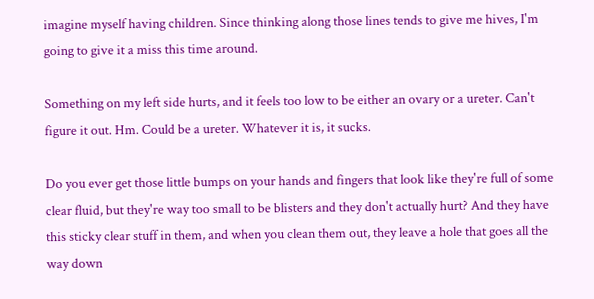imagine myself having children. Since thinking along those lines tends to give me hives, I'm going to give it a miss this time around.

Something on my left side hurts, and it feels too low to be either an ovary or a ureter. Can't figure it out. Hm. Could be a ureter. Whatever it is, it sucks.

Do you ever get those little bumps on your hands and fingers that look like they're full of some clear fluid, but they're way too small to be blisters and they don't actually hurt? And they have this sticky clear stuff in them, and when you clean them out, they leave a hole that goes all the way down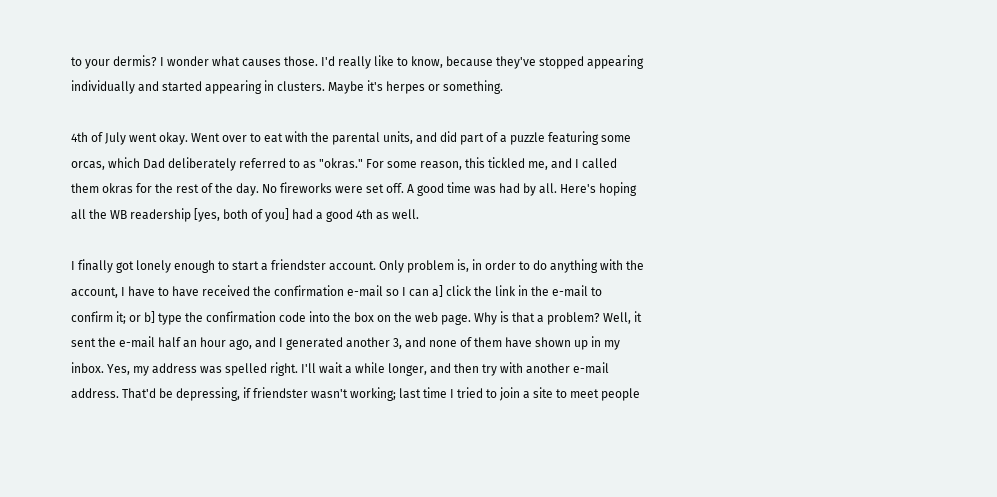to your dermis? I wonder what causes those. I'd really like to know, because they've stopped appearing individually and started appearing in clusters. Maybe it's herpes or something.

4th of July went okay. Went over to eat with the parental units, and did part of a puzzle featuring some orcas, which Dad deliberately referred to as "okras." For some reason, this tickled me, and I called them okras for the rest of the day. No fireworks were set off. A good time was had by all. Here's hoping all the WB readership [yes, both of you] had a good 4th as well.

I finally got lonely enough to start a friendster account. Only problem is, in order to do anything with the account, I have to have received the confirmation e-mail so I can a] click the link in the e-mail to confirm it; or b] type the confirmation code into the box on the web page. Why is that a problem? Well, it sent the e-mail half an hour ago, and I generated another 3, and none of them have shown up in my inbox. Yes, my address was spelled right. I'll wait a while longer, and then try with another e-mail address. That'd be depressing, if friendster wasn't working; last time I tried to join a site to meet people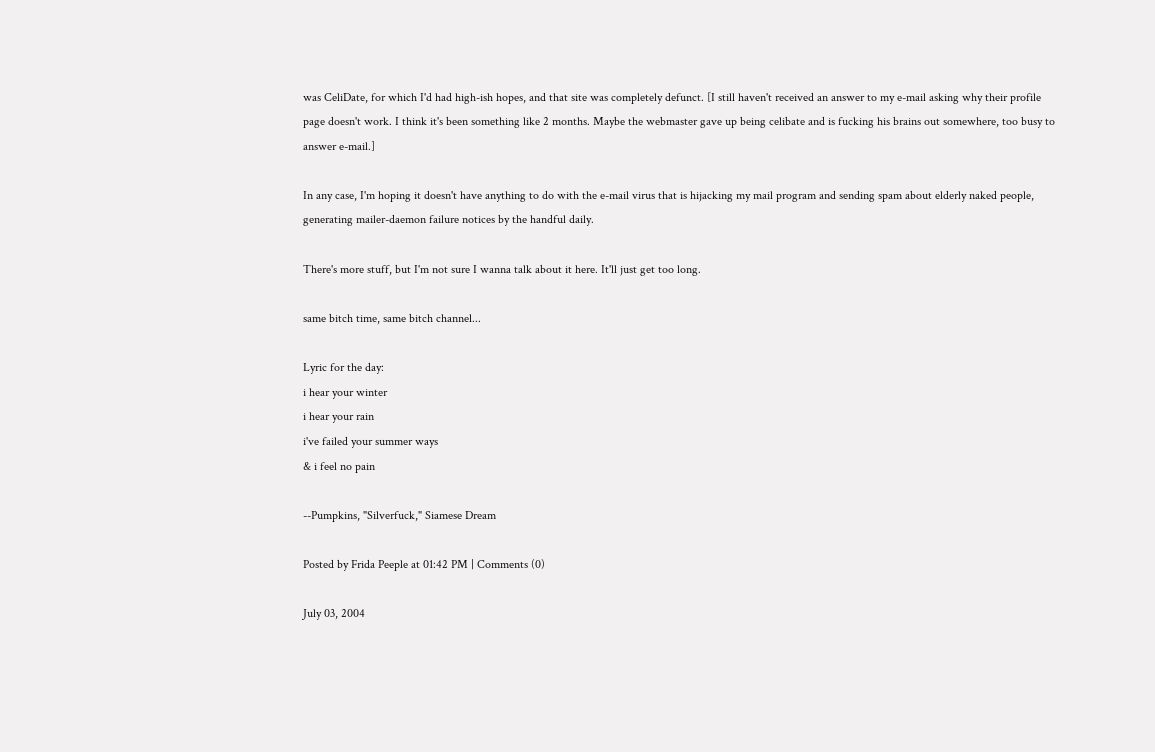was CeliDate, for which I'd had high-ish hopes, and that site was completely defunct. [I still haven't received an answer to my e-mail asking why their profile page doesn't work. I think it's been something like 2 months. Maybe the webmaster gave up being celibate and is fucking his brains out somewhere, too busy to answer e-mail.]

In any case, I'm hoping it doesn't have anything to do with the e-mail virus that is hijacking my mail program and sending spam about elderly naked people, generating mailer-daemon failure notices by the handful daily.

There's more stuff, but I'm not sure I wanna talk about it here. It'll just get too long.

same bitch time, same bitch channel...

Lyric for the day:
i hear your winter
i hear your rain
i've failed your summer ways
& i feel no pain

--Pumpkins, "Silverfuck," Siamese Dream

Posted by Frida Peeple at 01:42 PM | Comments (0)

July 03, 2004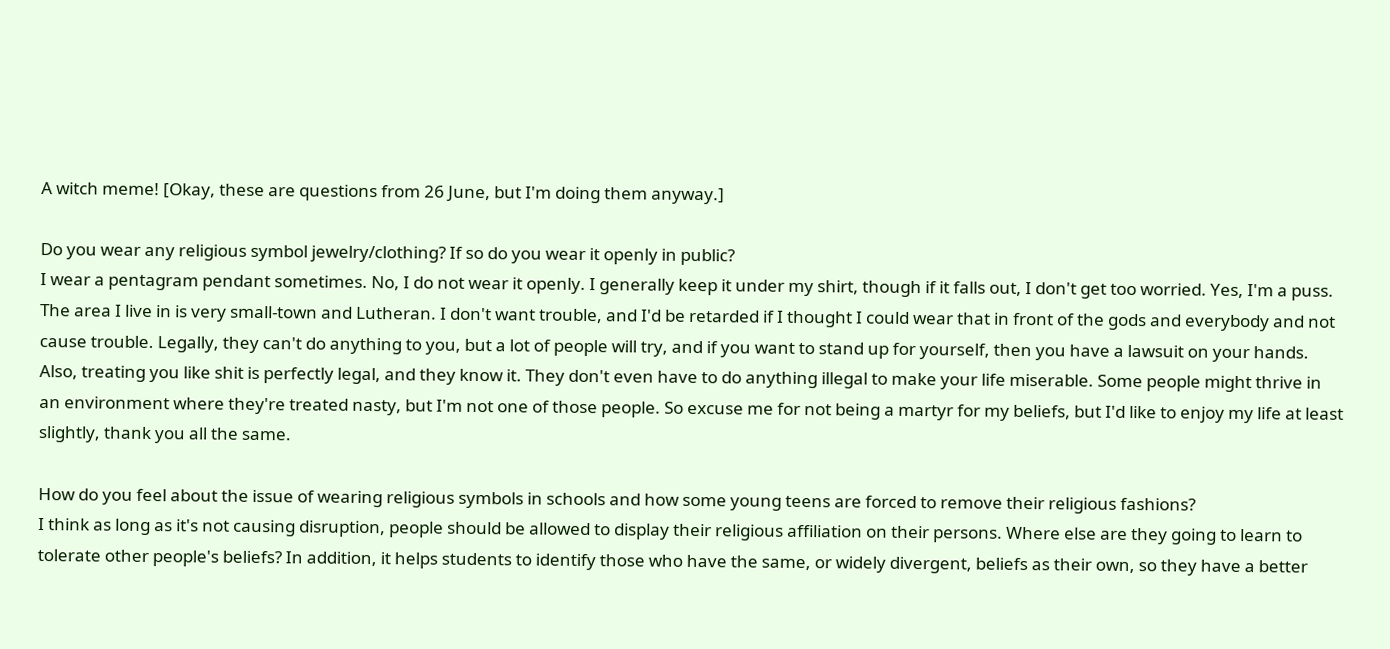A witch meme! [Okay, these are questions from 26 June, but I'm doing them anyway.]

Do you wear any religious symbol jewelry/clothing? If so do you wear it openly in public?
I wear a pentagram pendant sometimes. No, I do not wear it openly. I generally keep it under my shirt, though if it falls out, I don't get too worried. Yes, I'm a puss. The area I live in is very small-town and Lutheran. I don't want trouble, and I'd be retarded if I thought I could wear that in front of the gods and everybody and not cause trouble. Legally, they can't do anything to you, but a lot of people will try, and if you want to stand up for yourself, then you have a lawsuit on your hands. Also, treating you like shit is perfectly legal, and they know it. They don't even have to do anything illegal to make your life miserable. Some people might thrive in an environment where they're treated nasty, but I'm not one of those people. So excuse me for not being a martyr for my beliefs, but I'd like to enjoy my life at least slightly, thank you all the same.

How do you feel about the issue of wearing religious symbols in schools and how some young teens are forced to remove their religious fashions?
I think as long as it's not causing disruption, people should be allowed to display their religious affiliation on their persons. Where else are they going to learn to tolerate other people's beliefs? In addition, it helps students to identify those who have the same, or widely divergent, beliefs as their own, so they have a better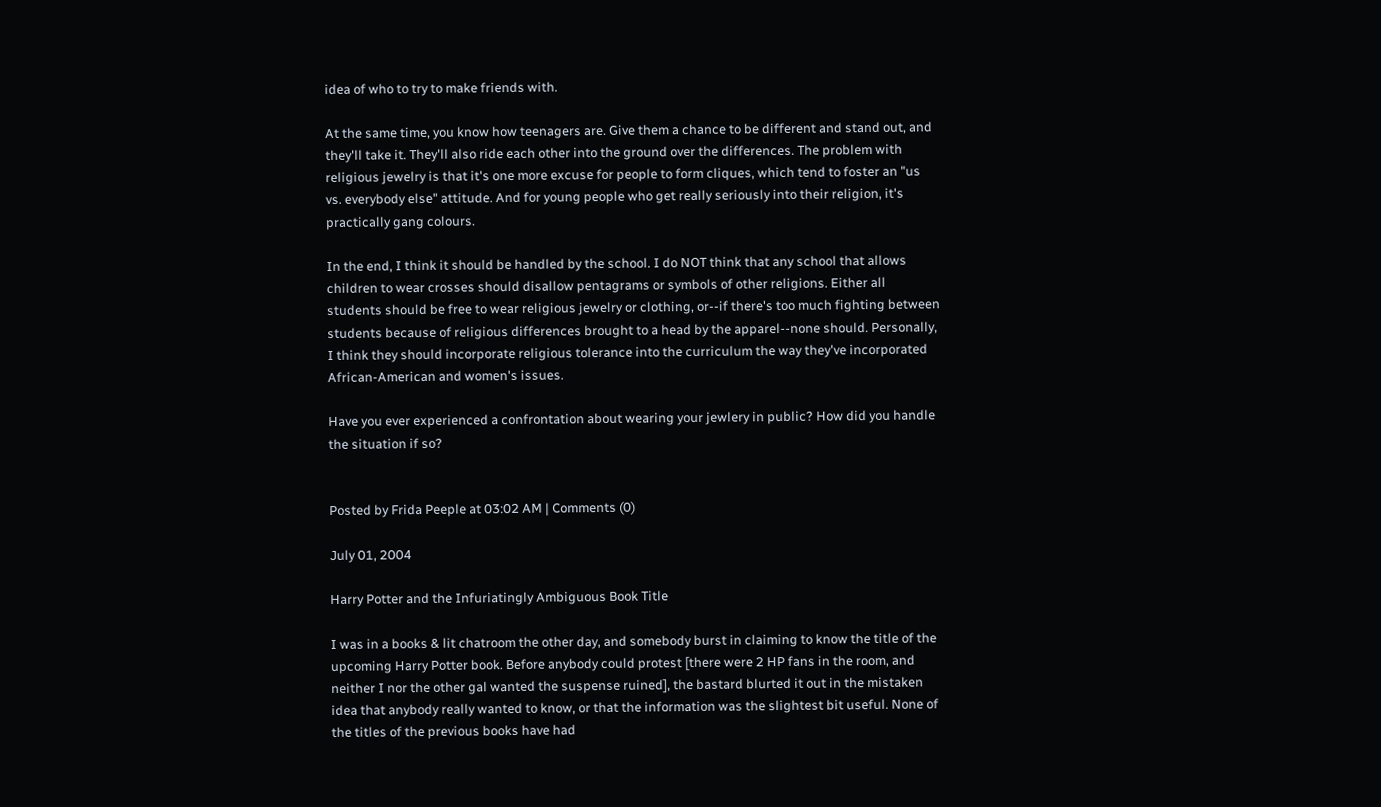idea of who to try to make friends with.

At the same time, you know how teenagers are. Give them a chance to be different and stand out, and they'll take it. They'll also ride each other into the ground over the differences. The problem with religious jewelry is that it's one more excuse for people to form cliques, which tend to foster an "us vs. everybody else" attitude. And for young people who get really seriously into their religion, it's practically gang colours.

In the end, I think it should be handled by the school. I do NOT think that any school that allows children to wear crosses should disallow pentagrams or symbols of other religions. Either all students should be free to wear religious jewelry or clothing, or--if there's too much fighting between students because of religious differences brought to a head by the apparel--none should. Personally, I think they should incorporate religious tolerance into the curriculum the way they've incorporated African-American and women's issues.

Have you ever experienced a confrontation about wearing your jewlery in public? How did you handle the situation if so?


Posted by Frida Peeple at 03:02 AM | Comments (0)

July 01, 2004

Harry Potter and the Infuriatingly Ambiguous Book Title

I was in a books & lit chatroom the other day, and somebody burst in claiming to know the title of the upcoming Harry Potter book. Before anybody could protest [there were 2 HP fans in the room, and neither I nor the other gal wanted the suspense ruined], the bastard blurted it out in the mistaken idea that anybody really wanted to know, or that the information was the slightest bit useful. None of the titles of the previous books have had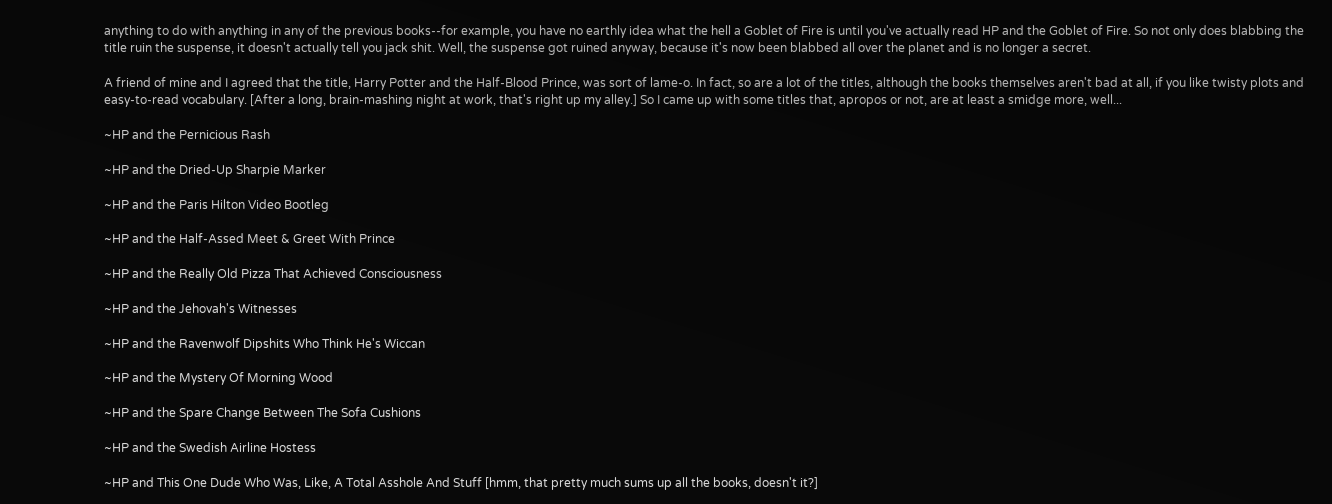anything to do with anything in any of the previous books--for example, you have no earthly idea what the hell a Goblet of Fire is until you've actually read HP and the Goblet of Fire. So not only does blabbing the title ruin the suspense, it doesn't actually tell you jack shit. Well, the suspense got ruined anyway, because it's now been blabbed all over the planet and is no longer a secret.

A friend of mine and I agreed that the title, Harry Potter and the Half-Blood Prince, was sort of lame-o. In fact, so are a lot of the titles, although the books themselves aren't bad at all, if you like twisty plots and easy-to-read vocabulary. [After a long, brain-mashing night at work, that's right up my alley.] So I came up with some titles that, apropos or not, are at least a smidge more, well...

~HP and the Pernicious Rash

~HP and the Dried-Up Sharpie Marker

~HP and the Paris Hilton Video Bootleg

~HP and the Half-Assed Meet & Greet With Prince

~HP and the Really Old Pizza That Achieved Consciousness

~HP and the Jehovah's Witnesses

~HP and the Ravenwolf Dipshits Who Think He's Wiccan

~HP and the Mystery Of Morning Wood

~HP and the Spare Change Between The Sofa Cushions

~HP and the Swedish Airline Hostess

~HP and This One Dude Who Was, Like, A Total Asshole And Stuff [hmm, that pretty much sums up all the books, doesn't it?]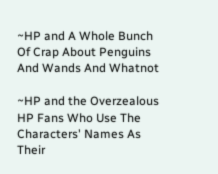~HP and A Whole Bunch Of Crap About Penguins And Wands And Whatnot

~HP and the Overzealous HP Fans Who Use The Characters' Names As Their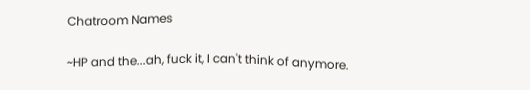Chatroom Names

~HP and the...ah, fuck it, I can't think of anymore.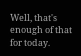Well, that's enough of that for today.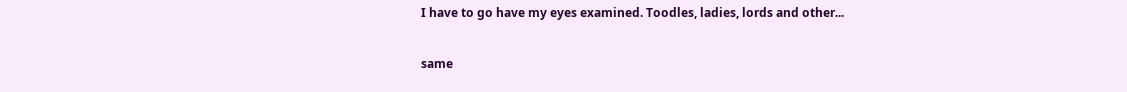I have to go have my eyes examined. Toodles, ladies, lords and other...

same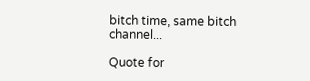bitch time, same bitch channel...

Quote for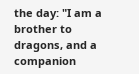the day: "I am a brother to dragons, and a companion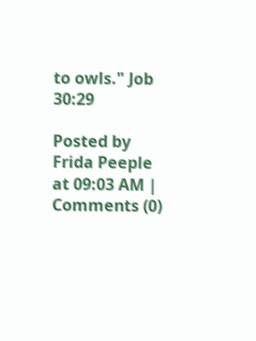to owls." Job 30:29

Posted by Frida Peeple at 09:03 AM | Comments (0)